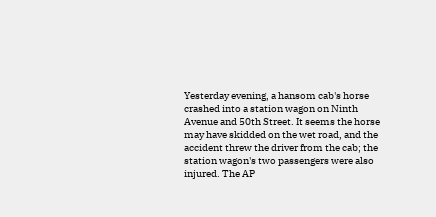Yesterday evening, a hansom cab's horse crashed into a station wagon on Ninth Avenue and 50th Street. It seems the horse may have skidded on the wet road, and the accident threw the driver from the cab; the station wagon's two passengers were also injured. The AP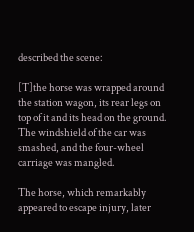described the scene:

[T]the horse was wrapped around the station wagon, its rear legs on top of it and its head on the ground. The windshield of the car was smashed, and the four-wheel carriage was mangled.

The horse, which remarkably appeared to escape injury, later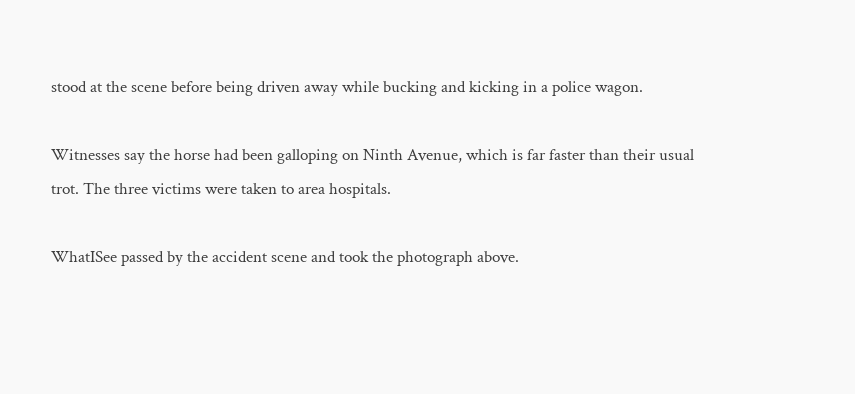stood at the scene before being driven away while bucking and kicking in a police wagon.

Witnesses say the horse had been galloping on Ninth Avenue, which is far faster than their usual trot. The three victims were taken to area hospitals.

WhatISee passed by the accident scene and took the photograph above.